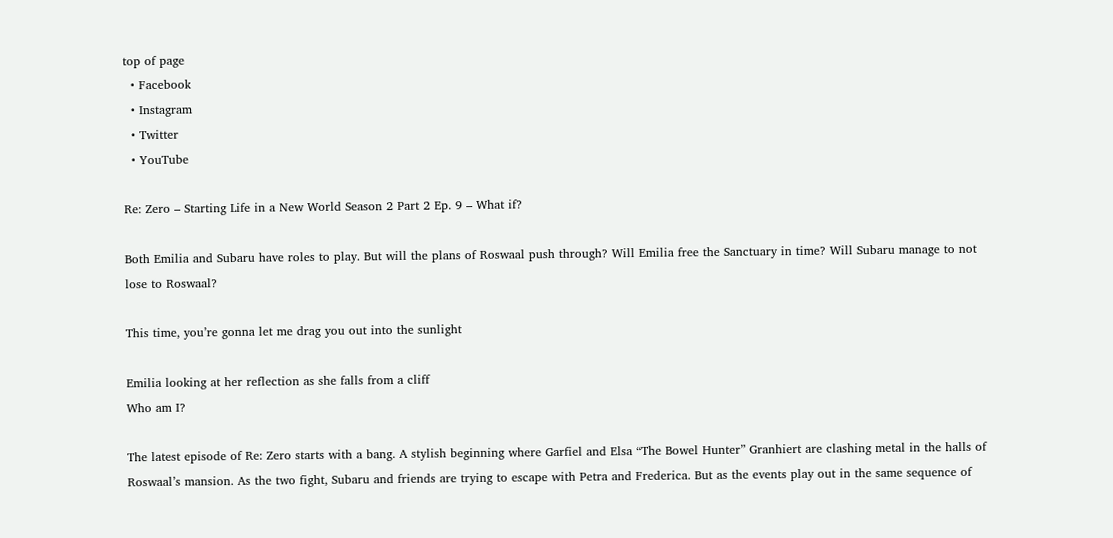top of page
  • Facebook
  • Instagram
  • Twitter
  • YouTube

Re: Zero – Starting Life in a New World Season 2 Part 2 Ep. 9 – What if?

Both Emilia and Subaru have roles to play. But will the plans of Roswaal push through? Will Emilia free the Sanctuary in time? Will Subaru manage to not lose to Roswaal?

This time, you’re gonna let me drag you out into the sunlight

Emilia looking at her reflection as she falls from a cliff
Who am I?

The latest episode of Re: Zero starts with a bang. A stylish beginning where Garfiel and Elsa “The Bowel Hunter” Granhiert are clashing metal in the halls of Roswaal’s mansion. As the two fight, Subaru and friends are trying to escape with Petra and Frederica. But as the events play out in the same sequence of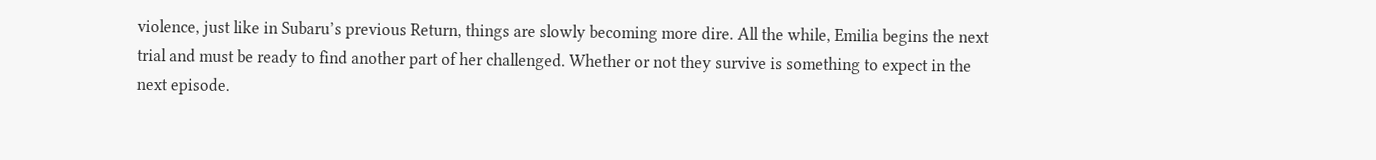violence, just like in Subaru’s previous Return, things are slowly becoming more dire. All the while, Emilia begins the next trial and must be ready to find another part of her challenged. Whether or not they survive is something to expect in the next episode.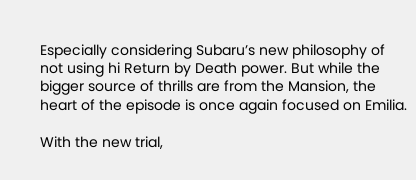Especially considering Subaru’s new philosophy of not using hi Return by Death power. But while the bigger source of thrills are from the Mansion, the heart of the episode is once again focused on Emilia.

With the new trial,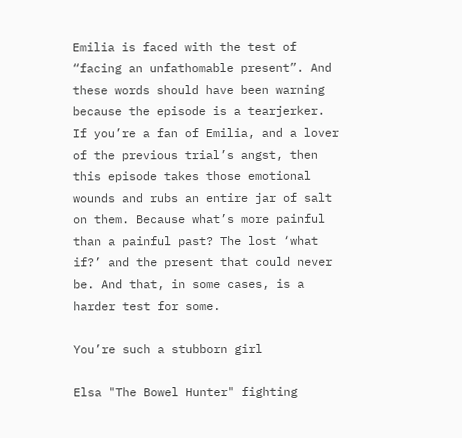Emilia is faced with the test of “facing an unfathomable present”. And these words should have been warning because the episode is a tearjerker. If you’re a fan of Emilia, and a lover of the previous trial’s angst, then this episode takes those emotional wounds and rubs an entire jar of salt on them. Because what’s more painful than a painful past? The lost ‘what if?’ and the present that could never be. And that, in some cases, is a harder test for some.

You’re such a stubborn girl

Elsa "The Bowel Hunter" fighting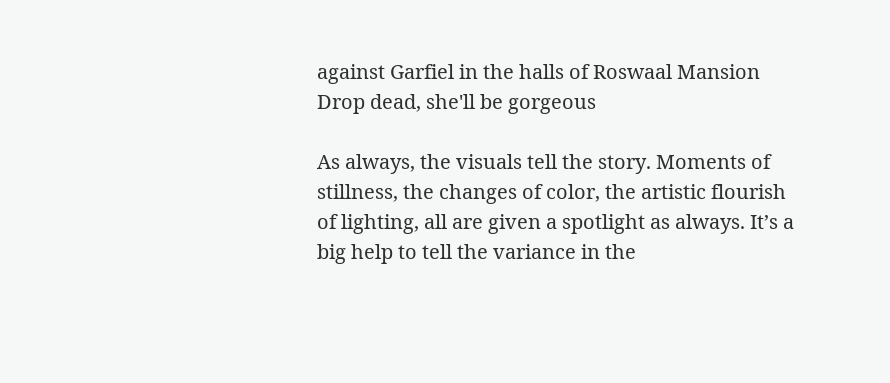against Garfiel in the halls of Roswaal Mansion
Drop dead, she'll be gorgeous

As always, the visuals tell the story. Moments of stillness, the changes of color, the artistic flourish of lighting, all are given a spotlight as always. It’s a big help to tell the variance in the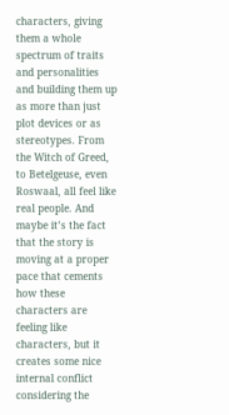characters, giving them a whole spectrum of traits and personalities and building them up as more than just plot devices or as stereotypes. From the Witch of Greed, to Betelgeuse, even Roswaal, all feel like real people. And maybe it’s the fact that the story is moving at a proper pace that cements how these characters are feeling like characters, but it creates some nice internal conflict considering the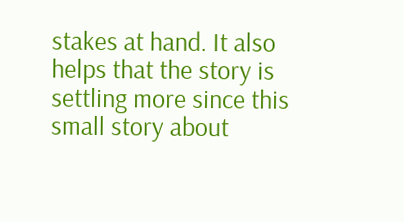stakes at hand. It also helps that the story is settling more since this small story about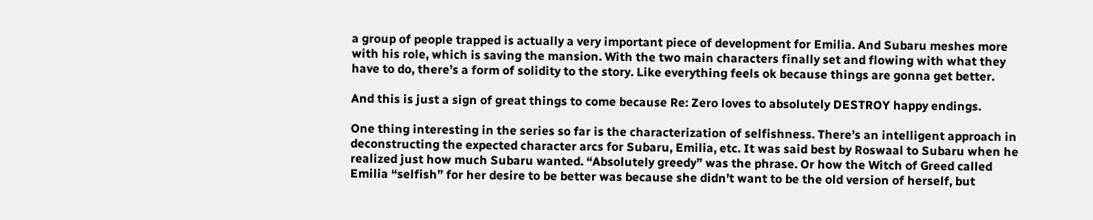a group of people trapped is actually a very important piece of development for Emilia. And Subaru meshes more with his role, which is saving the mansion. With the two main characters finally set and flowing with what they have to do, there’s a form of solidity to the story. Like everything feels ok because things are gonna get better.

And this is just a sign of great things to come because Re: Zero loves to absolutely DESTROY happy endings.

One thing interesting in the series so far is the characterization of selfishness. There’s an intelligent approach in deconstructing the expected character arcs for Subaru, Emilia, etc. It was said best by Roswaal to Subaru when he realized just how much Subaru wanted. “Absolutely greedy” was the phrase. Or how the Witch of Greed called Emilia “selfish” for her desire to be better was because she didn’t want to be the old version of herself, but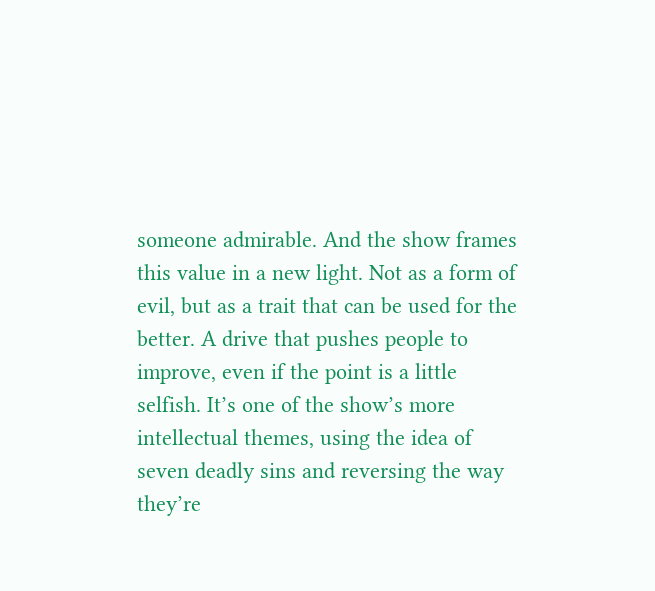someone admirable. And the show frames this value in a new light. Not as a form of evil, but as a trait that can be used for the better. A drive that pushes people to improve, even if the point is a little selfish. It’s one of the show’s more intellectual themes, using the idea of seven deadly sins and reversing the way they’re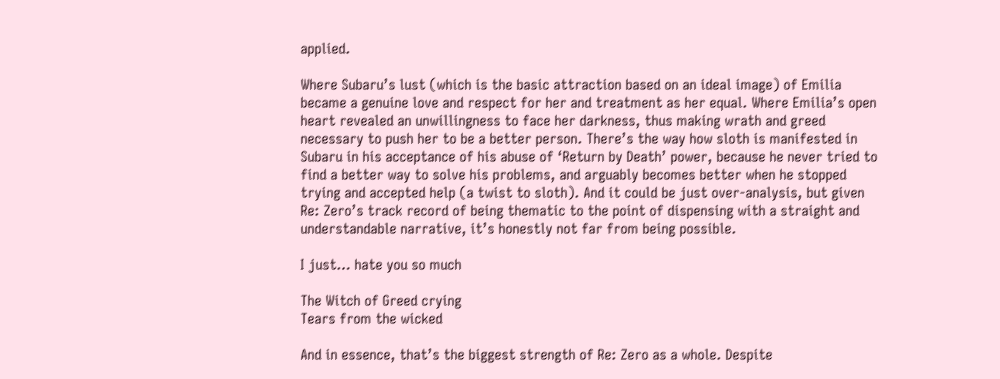applied.

Where Subaru’s lust (which is the basic attraction based on an ideal image) of Emilia became a genuine love and respect for her and treatment as her equal. Where Emilia’s open heart revealed an unwillingness to face her darkness, thus making wrath and greed necessary to push her to be a better person. There’s the way how sloth is manifested in Subaru in his acceptance of his abuse of ‘Return by Death’ power, because he never tried to find a better way to solve his problems, and arguably becomes better when he stopped trying and accepted help (a twist to sloth). And it could be just over-analysis, but given Re: Zero’s track record of being thematic to the point of dispensing with a straight and understandable narrative, it’s honestly not far from being possible.

I just… hate you so much

The Witch of Greed crying
Tears from the wicked

And in essence, that’s the biggest strength of Re: Zero as a whole. Despite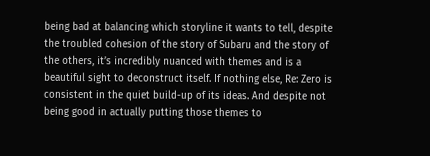being bad at balancing which storyline it wants to tell, despite the troubled cohesion of the story of Subaru and the story of the others, it’s incredibly nuanced with themes and is a beautiful sight to deconstruct itself. If nothing else, Re: Zero is consistent in the quiet build-up of its ideas. And despite not being good in actually putting those themes to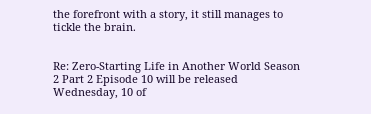the forefront with a story, it still manages to tickle the brain.


Re: Zero-Starting Life in Another World Season 2 Part 2 Episode 10 will be released Wednesday, 10 of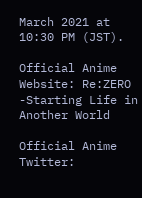March 2021 at 10:30 PM (JST).

Official Anime Website: Re:ZERO -Starting Life in Another World

Official Anime Twitter: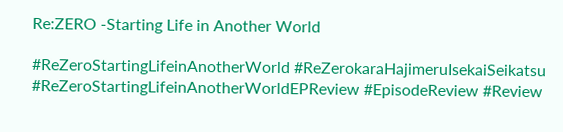Re:ZERO -Starting Life in Another World

#ReZeroStartingLifeinAnotherWorld #ReZerokaraHajimeruIsekaiSeikatsu #ReZeroStartingLifeinAnotherWorldEPReview #EpisodeReview #Review